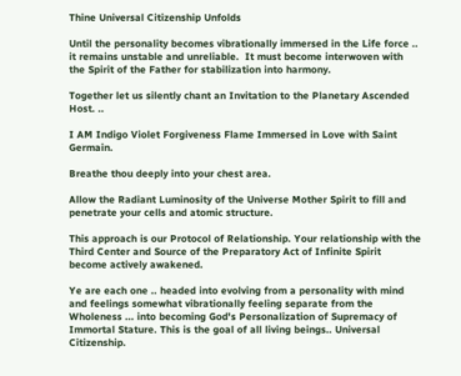Thine Universal Citizenship Unfolds

Until the personality becomes vibrationally immersed in the Life force .. it remains unstable and unreliable.  It must become interwoven with the Spirit of the Father for stabilization into harmony.

Together let us silently chant an Invitation to the Planetary Ascended Host. ..

I AM Indigo Violet Forgiveness Flame Immersed in Love with Saint Germain.

Breathe thou deeply into your chest area.

Allow the Radiant Luminosity of the Universe Mother Spirit to fill and penetrate your cells and atomic structure.

This approach is our Protocol of Relationship. Your relationship with the Third Center and Source of the Preparatory Act of Infinite Spirit become actively awakened.

Ye are each one .. headed into evolving from a personality with mind and feelings somewhat vibrationally feeling separate from the Wholeness ... into becoming God's Personalization of Supremacy of Immortal Stature. This is the goal of all living beings.. Universal Citizenship.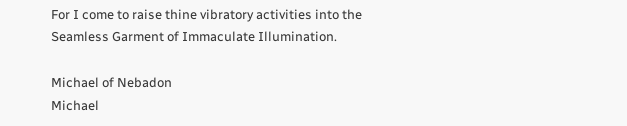For I come to raise thine vibratory activities into the Seamless Garment of Immaculate Illumination.

Michael of Nebadon
Michael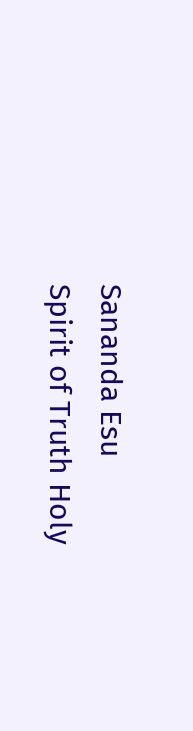Sananda Esu
Spirit of Truth Holy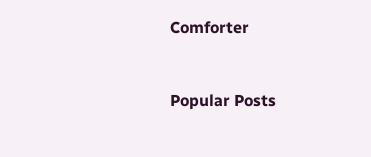Comforter


Popular Posts